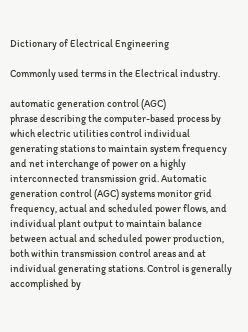Dictionary of Electrical Engineering

Commonly used terms in the Electrical industry.

automatic generation control (AGC)
phrase describing the computer-based process by which electric utilities control individual generating stations to maintain system frequency and net interchange of power on a highly interconnected transmission grid. Automatic generation control (AGC) systems monitor grid frequency, actual and scheduled power flows, and individual plant output to maintain balance between actual and scheduled power production, both within transmission control areas and at individual generating stations. Control is generally accomplished by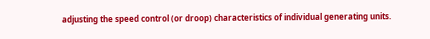adjusting the speed control (or droop) characteristics of individual generating units.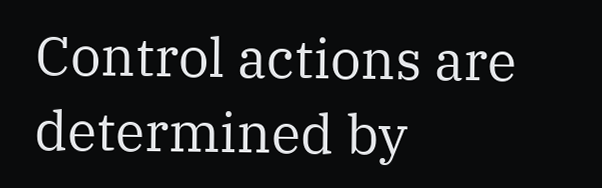Control actions are determined by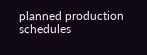planned production schedules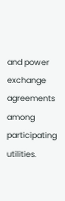and power exchange agreements among participating utilities.